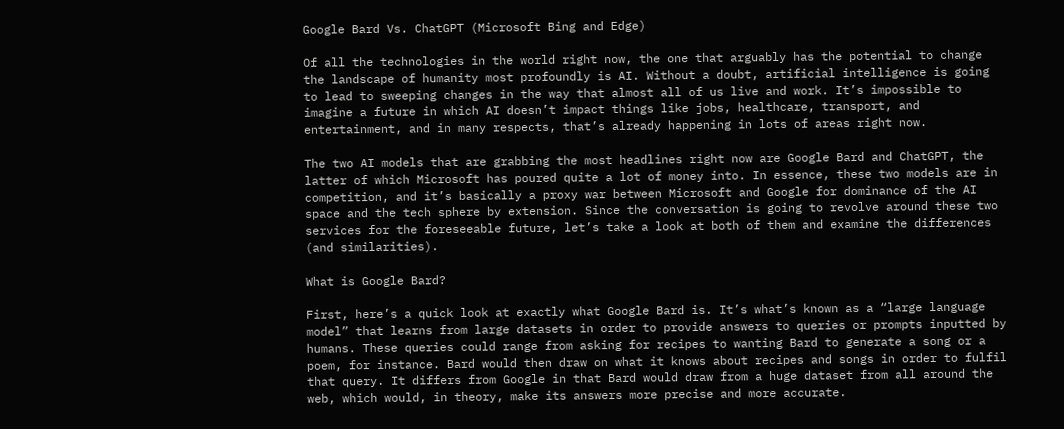Google Bard Vs. ChatGPT (Microsoft Bing and Edge)

Of all the technologies in the world right now, the one that arguably has the potential to change the landscape of humanity most profoundly is AI. Without a doubt, artificial intelligence is going to lead to sweeping changes in the way that almost all of us live and work. It’s impossible to imagine a future in which AI doesn’t impact things like jobs, healthcare, transport, and entertainment, and in many respects, that’s already happening in lots of areas right now.

The two AI models that are grabbing the most headlines right now are Google Bard and ChatGPT, the latter of which Microsoft has poured quite a lot of money into. In essence, these two models are in competition, and it’s basically a proxy war between Microsoft and Google for dominance of the AI space and the tech sphere by extension. Since the conversation is going to revolve around these two services for the foreseeable future, let’s take a look at both of them and examine the differences (and similarities).

What is Google Bard?

First, here’s a quick look at exactly what Google Bard is. It’s what’s known as a “large language model” that learns from large datasets in order to provide answers to queries or prompts inputted by humans. These queries could range from asking for recipes to wanting Bard to generate a song or a poem, for instance. Bard would then draw on what it knows about recipes and songs in order to fulfil that query. It differs from Google in that Bard would draw from a huge dataset from all around the web, which would, in theory, make its answers more precise and more accurate.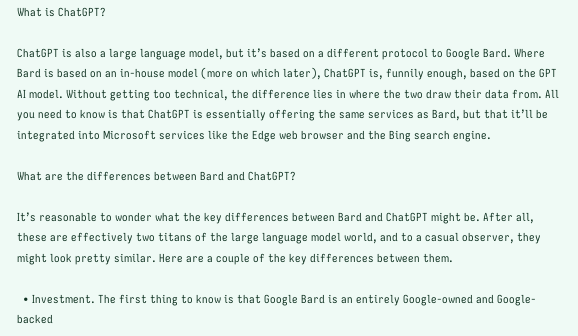What is ChatGPT?

ChatGPT is also a large language model, but it’s based on a different protocol to Google Bard. Where Bard is based on an in-house model (more on which later), ChatGPT is, funnily enough, based on the GPT AI model. Without getting too technical, the difference lies in where the two draw their data from. All you need to know is that ChatGPT is essentially offering the same services as Bard, but that it’ll be integrated into Microsoft services like the Edge web browser and the Bing search engine.

What are the differences between Bard and ChatGPT?

It’s reasonable to wonder what the key differences between Bard and ChatGPT might be. After all, these are effectively two titans of the large language model world, and to a casual observer, they might look pretty similar. Here are a couple of the key differences between them.

  • Investment. The first thing to know is that Google Bard is an entirely Google-owned and Google-backed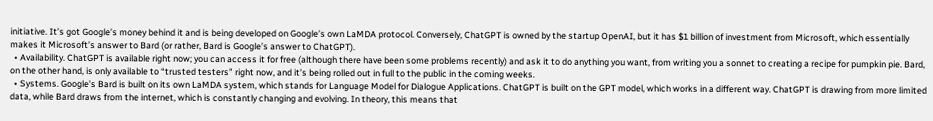initiative. It’s got Google’s money behind it and is being developed on Google’s own LaMDA protocol. Conversely, ChatGPT is owned by the startup OpenAI, but it has $1 billion of investment from Microsoft, which essentially makes it Microsoft’s answer to Bard (or rather, Bard is Google’s answer to ChatGPT).
  • Availability. ChatGPT is available right now; you can access it for free (although there have been some problems recently) and ask it to do anything you want, from writing you a sonnet to creating a recipe for pumpkin pie. Bard, on the other hand, is only available to “trusted testers” right now, and it’s being rolled out in full to the public in the coming weeks.
  • Systems. Google’s Bard is built on its own LaMDA system, which stands for Language Model for Dialogue Applications. ChatGPT is built on the GPT model, which works in a different way. ChatGPT is drawing from more limited data, while Bard draws from the internet, which is constantly changing and evolving. In theory, this means that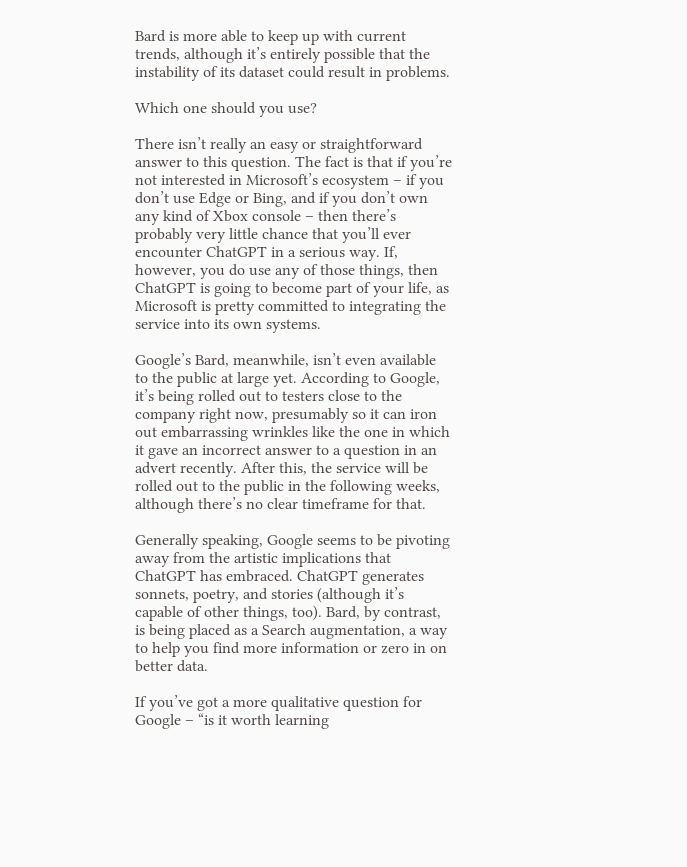Bard is more able to keep up with current trends, although it’s entirely possible that the instability of its dataset could result in problems.

Which one should you use?

There isn’t really an easy or straightforward answer to this question. The fact is that if you’re not interested in Microsoft’s ecosystem – if you don’t use Edge or Bing, and if you don’t own any kind of Xbox console – then there’s probably very little chance that you’ll ever encounter ChatGPT in a serious way. If, however, you do use any of those things, then ChatGPT is going to become part of your life, as Microsoft is pretty committed to integrating the service into its own systems.

Google’s Bard, meanwhile, isn’t even available to the public at large yet. According to Google, it’s being rolled out to testers close to the company right now, presumably so it can iron out embarrassing wrinkles like the one in which it gave an incorrect answer to a question in an advert recently. After this, the service will be rolled out to the public in the following weeks, although there’s no clear timeframe for that.

Generally speaking, Google seems to be pivoting away from the artistic implications that ChatGPT has embraced. ChatGPT generates sonnets, poetry, and stories (although it’s capable of other things, too). Bard, by contrast, is being placed as a Search augmentation, a way to help you find more information or zero in on better data.

If you’ve got a more qualitative question for Google – “is it worth learning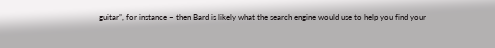guitar”, for instance – then Bard is likely what the search engine would use to help you find your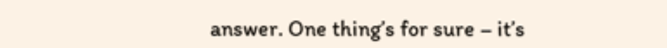answer. One thing’s for sure – it’s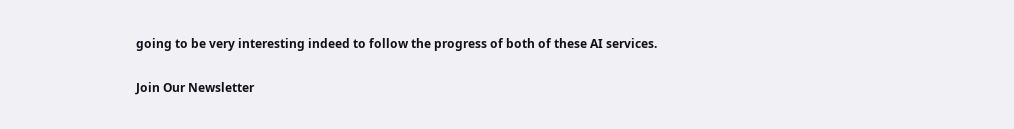going to be very interesting indeed to follow the progress of both of these AI services.

Join Our Newsletter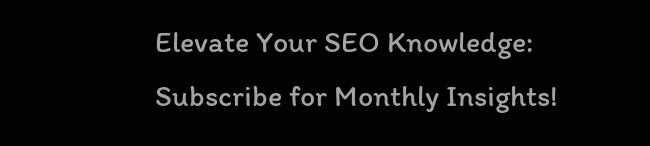Elevate Your SEO Knowledge: Subscribe for Monthly Insights!